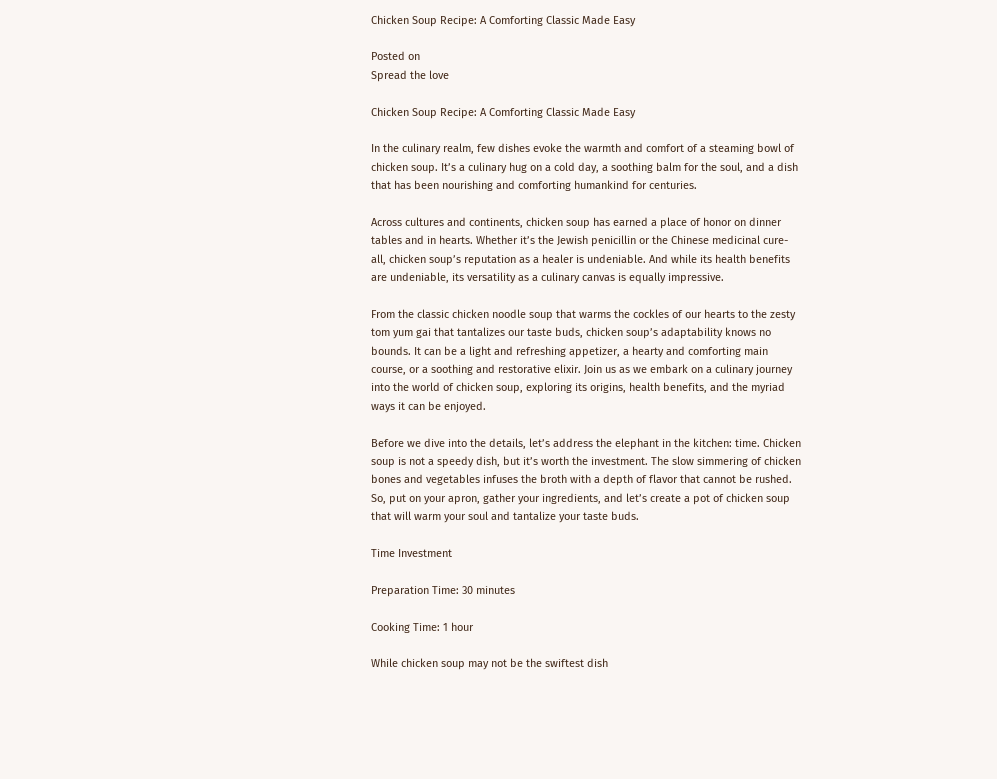Chicken Soup Recipe: A Comforting Classic Made Easy

Posted on
Spread the love

Chicken Soup Recipe: A Comforting Classic Made Easy

In the culinary realm, few dishes evoke the warmth and comfort of a steaming bowl of chicken soup. It’s a culinary hug on a cold day, a soothing balm for the soul, and a dish that has been nourishing and comforting humankind for centuries.

Across cultures and continents, chicken soup has earned a place of honor on dinner tables and in hearts. Whether it’s the Jewish penicillin or the Chinese medicinal cure-all, chicken soup’s reputation as a healer is undeniable. And while its health benefits are undeniable, its versatility as a culinary canvas is equally impressive.

From the classic chicken noodle soup that warms the cockles of our hearts to the zesty tom yum gai that tantalizes our taste buds, chicken soup’s adaptability knows no bounds. It can be a light and refreshing appetizer, a hearty and comforting main course, or a soothing and restorative elixir. Join us as we embark on a culinary journey into the world of chicken soup, exploring its origins, health benefits, and the myriad ways it can be enjoyed.

Before we dive into the details, let’s address the elephant in the kitchen: time. Chicken soup is not a speedy dish, but it’s worth the investment. The slow simmering of chicken bones and vegetables infuses the broth with a depth of flavor that cannot be rushed. So, put on your apron, gather your ingredients, and let’s create a pot of chicken soup that will warm your soul and tantalize your taste buds.

Time Investment

Preparation Time: 30 minutes

Cooking Time: 1 hour

While chicken soup may not be the swiftest dish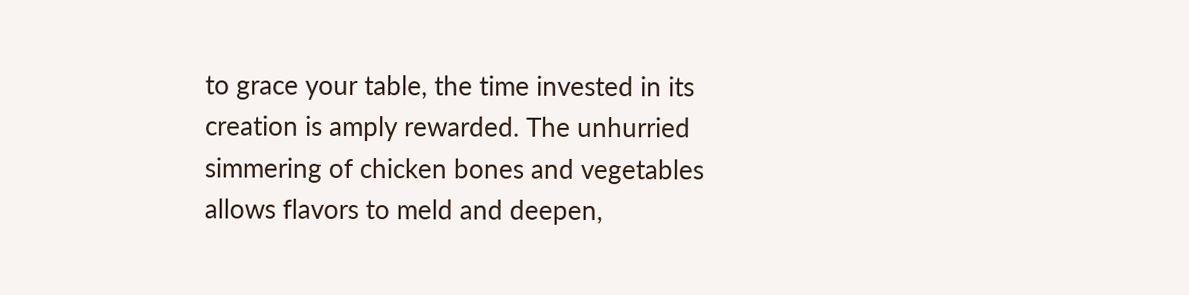to grace your table, the time invested in its creation is amply rewarded. The unhurried simmering of chicken bones and vegetables allows flavors to meld and deepen,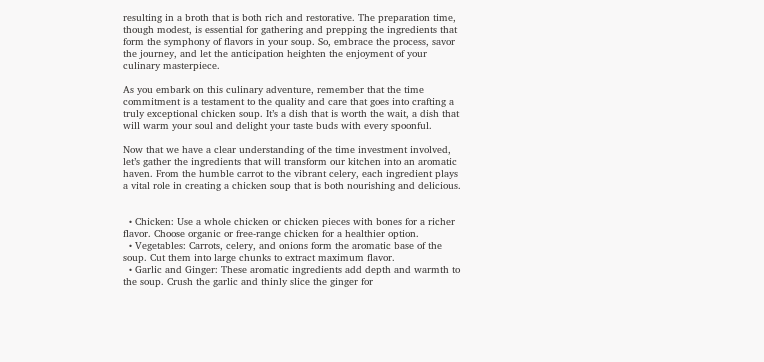resulting in a broth that is both rich and restorative. The preparation time, though modest, is essential for gathering and prepping the ingredients that form the symphony of flavors in your soup. So, embrace the process, savor the journey, and let the anticipation heighten the enjoyment of your culinary masterpiece.

As you embark on this culinary adventure, remember that the time commitment is a testament to the quality and care that goes into crafting a truly exceptional chicken soup. It’s a dish that is worth the wait, a dish that will warm your soul and delight your taste buds with every spoonful.

Now that we have a clear understanding of the time investment involved, let’s gather the ingredients that will transform our kitchen into an aromatic haven. From the humble carrot to the vibrant celery, each ingredient plays a vital role in creating a chicken soup that is both nourishing and delicious.


  • Chicken: Use a whole chicken or chicken pieces with bones for a richer flavor. Choose organic or free-range chicken for a healthier option.
  • Vegetables: Carrots, celery, and onions form the aromatic base of the soup. Cut them into large chunks to extract maximum flavor.
  • Garlic and Ginger: These aromatic ingredients add depth and warmth to the soup. Crush the garlic and thinly slice the ginger for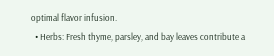optimal flavor infusion.
  • Herbs: Fresh thyme, parsley, and bay leaves contribute a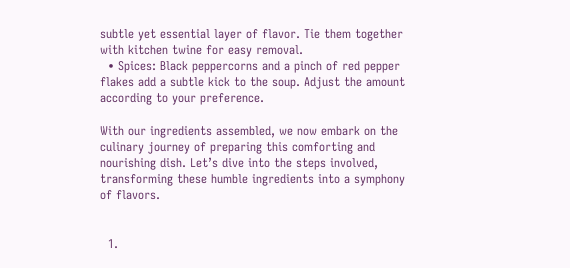subtle yet essential layer of flavor. Tie them together with kitchen twine for easy removal.
  • Spices: Black peppercorns and a pinch of red pepper flakes add a subtle kick to the soup. Adjust the amount according to your preference.

With our ingredients assembled, we now embark on the culinary journey of preparing this comforting and nourishing dish. Let’s dive into the steps involved, transforming these humble ingredients into a symphony of flavors.


  1.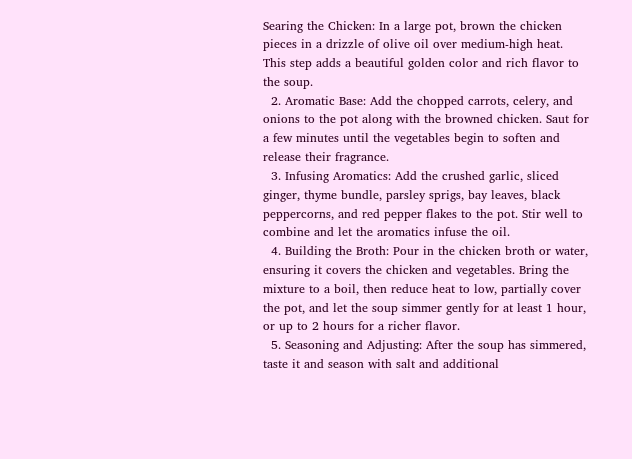Searing the Chicken: In a large pot, brown the chicken pieces in a drizzle of olive oil over medium-high heat. This step adds a beautiful golden color and rich flavor to the soup.
  2. Aromatic Base: Add the chopped carrots, celery, and onions to the pot along with the browned chicken. Saut for a few minutes until the vegetables begin to soften and release their fragrance.
  3. Infusing Aromatics: Add the crushed garlic, sliced ginger, thyme bundle, parsley sprigs, bay leaves, black peppercorns, and red pepper flakes to the pot. Stir well to combine and let the aromatics infuse the oil.
  4. Building the Broth: Pour in the chicken broth or water, ensuring it covers the chicken and vegetables. Bring the mixture to a boil, then reduce heat to low, partially cover the pot, and let the soup simmer gently for at least 1 hour, or up to 2 hours for a richer flavor.
  5. Seasoning and Adjusting: After the soup has simmered, taste it and season with salt and additional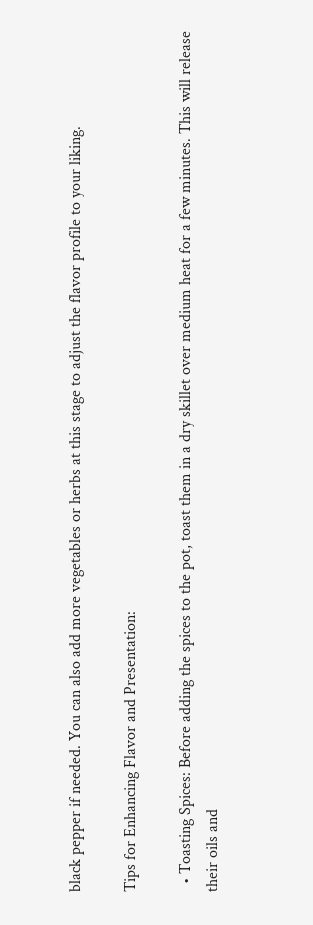black pepper if needed. You can also add more vegetables or herbs at this stage to adjust the flavor profile to your liking.

Tips for Enhancing Flavor and Presentation:

  • Toasting Spices: Before adding the spices to the pot, toast them in a dry skillet over medium heat for a few minutes. This will release their oils and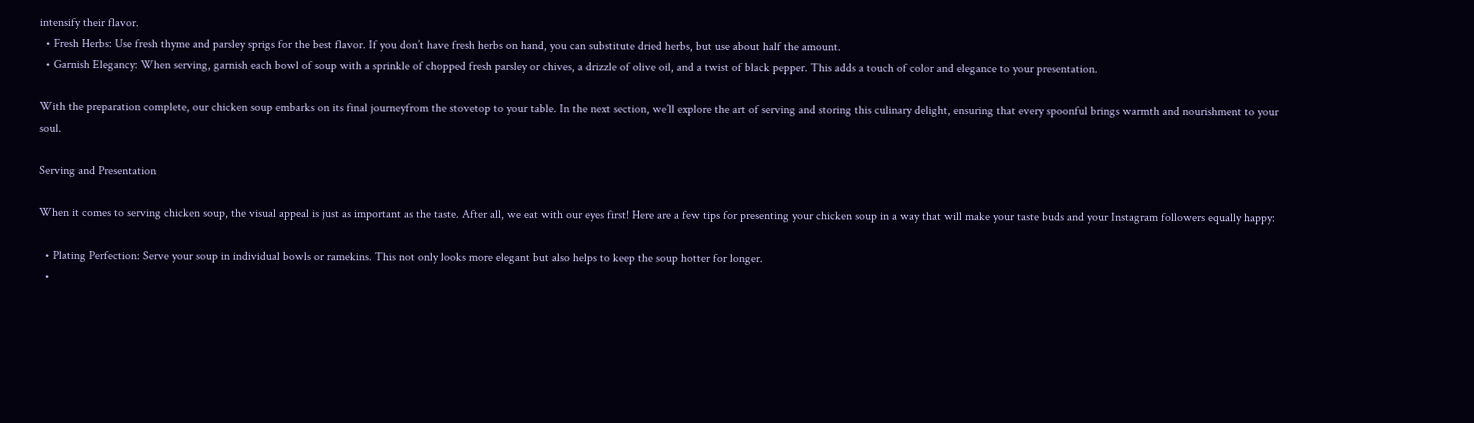intensify their flavor.
  • Fresh Herbs: Use fresh thyme and parsley sprigs for the best flavor. If you don’t have fresh herbs on hand, you can substitute dried herbs, but use about half the amount.
  • Garnish Elegancy: When serving, garnish each bowl of soup with a sprinkle of chopped fresh parsley or chives, a drizzle of olive oil, and a twist of black pepper. This adds a touch of color and elegance to your presentation.

With the preparation complete, our chicken soup embarks on its final journeyfrom the stovetop to your table. In the next section, we’ll explore the art of serving and storing this culinary delight, ensuring that every spoonful brings warmth and nourishment to your soul.

Serving and Presentation

When it comes to serving chicken soup, the visual appeal is just as important as the taste. After all, we eat with our eyes first! Here are a few tips for presenting your chicken soup in a way that will make your taste buds and your Instagram followers equally happy:

  • Plating Perfection: Serve your soup in individual bowls or ramekins. This not only looks more elegant but also helps to keep the soup hotter for longer.
  •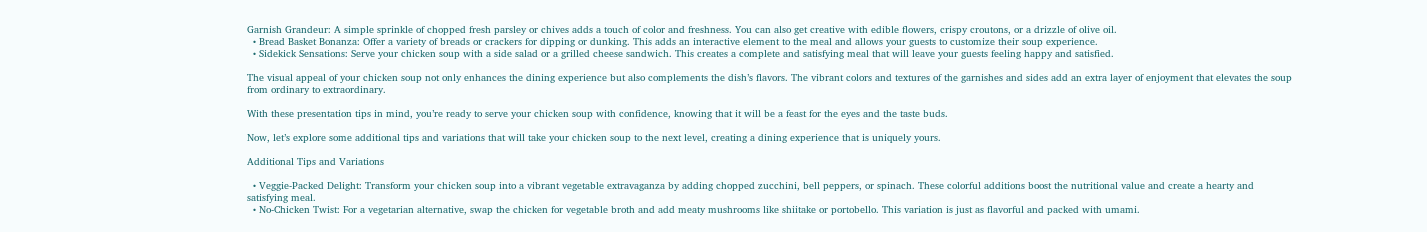Garnish Grandeur: A simple sprinkle of chopped fresh parsley or chives adds a touch of color and freshness. You can also get creative with edible flowers, crispy croutons, or a drizzle of olive oil.
  • Bread Basket Bonanza: Offer a variety of breads or crackers for dipping or dunking. This adds an interactive element to the meal and allows your guests to customize their soup experience.
  • Sidekick Sensations: Serve your chicken soup with a side salad or a grilled cheese sandwich. This creates a complete and satisfying meal that will leave your guests feeling happy and satisfied.

The visual appeal of your chicken soup not only enhances the dining experience but also complements the dish’s flavors. The vibrant colors and textures of the garnishes and sides add an extra layer of enjoyment that elevates the soup from ordinary to extraordinary.

With these presentation tips in mind, you’re ready to serve your chicken soup with confidence, knowing that it will be a feast for the eyes and the taste buds.

Now, let’s explore some additional tips and variations that will take your chicken soup to the next level, creating a dining experience that is uniquely yours.

Additional Tips and Variations

  • Veggie-Packed Delight: Transform your chicken soup into a vibrant vegetable extravaganza by adding chopped zucchini, bell peppers, or spinach. These colorful additions boost the nutritional value and create a hearty and satisfying meal.
  • No-Chicken Twist: For a vegetarian alternative, swap the chicken for vegetable broth and add meaty mushrooms like shiitake or portobello. This variation is just as flavorful and packed with umami.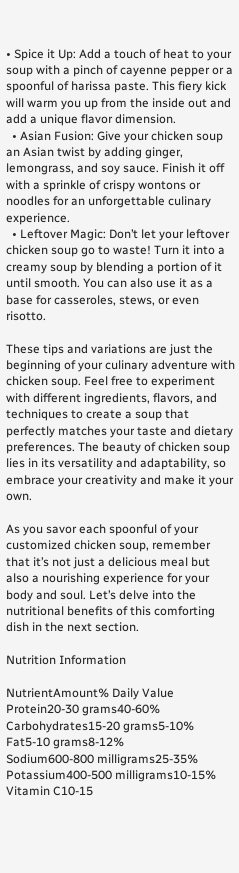• Spice it Up: Add a touch of heat to your soup with a pinch of cayenne pepper or a spoonful of harissa paste. This fiery kick will warm you up from the inside out and add a unique flavor dimension.
  • Asian Fusion: Give your chicken soup an Asian twist by adding ginger, lemongrass, and soy sauce. Finish it off with a sprinkle of crispy wontons or noodles for an unforgettable culinary experience.
  • Leftover Magic: Don’t let your leftover chicken soup go to waste! Turn it into a creamy soup by blending a portion of it until smooth. You can also use it as a base for casseroles, stews, or even risotto.

These tips and variations are just the beginning of your culinary adventure with chicken soup. Feel free to experiment with different ingredients, flavors, and techniques to create a soup that perfectly matches your taste and dietary preferences. The beauty of chicken soup lies in its versatility and adaptability, so embrace your creativity and make it your own.

As you savor each spoonful of your customized chicken soup, remember that it’s not just a delicious meal but also a nourishing experience for your body and soul. Let’s delve into the nutritional benefits of this comforting dish in the next section.

Nutrition Information

NutrientAmount% Daily Value
Protein20-30 grams40-60%
Carbohydrates15-20 grams5-10%
Fat5-10 grams8-12%
Sodium600-800 milligrams25-35%
Potassium400-500 milligrams10-15%
Vitamin C10-15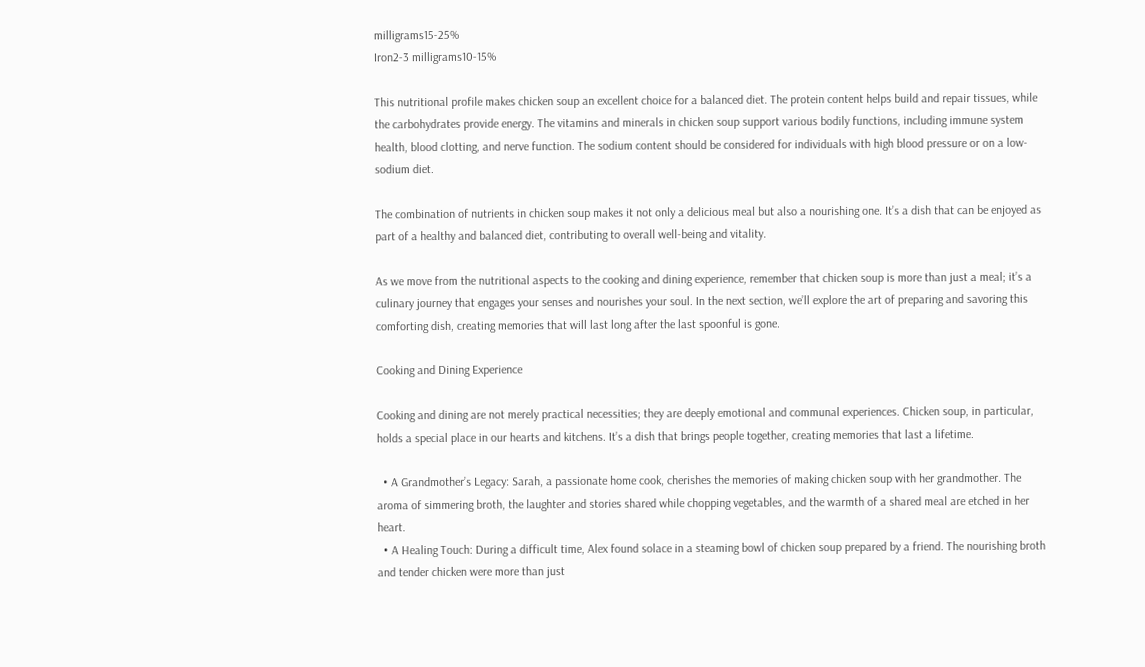milligrams15-25%
Iron2-3 milligrams10-15%

This nutritional profile makes chicken soup an excellent choice for a balanced diet. The protein content helps build and repair tissues, while the carbohydrates provide energy. The vitamins and minerals in chicken soup support various bodily functions, including immune system health, blood clotting, and nerve function. The sodium content should be considered for individuals with high blood pressure or on a low-sodium diet.

The combination of nutrients in chicken soup makes it not only a delicious meal but also a nourishing one. It’s a dish that can be enjoyed as part of a healthy and balanced diet, contributing to overall well-being and vitality.

As we move from the nutritional aspects to the cooking and dining experience, remember that chicken soup is more than just a meal; it’s a culinary journey that engages your senses and nourishes your soul. In the next section, we’ll explore the art of preparing and savoring this comforting dish, creating memories that will last long after the last spoonful is gone.

Cooking and Dining Experience

Cooking and dining are not merely practical necessities; they are deeply emotional and communal experiences. Chicken soup, in particular, holds a special place in our hearts and kitchens. It’s a dish that brings people together, creating memories that last a lifetime.

  • A Grandmother’s Legacy: Sarah, a passionate home cook, cherishes the memories of making chicken soup with her grandmother. The aroma of simmering broth, the laughter and stories shared while chopping vegetables, and the warmth of a shared meal are etched in her heart.
  • A Healing Touch: During a difficult time, Alex found solace in a steaming bowl of chicken soup prepared by a friend. The nourishing broth and tender chicken were more than just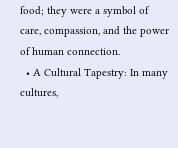food; they were a symbol of care, compassion, and the power of human connection.
  • A Cultural Tapestry: In many cultures,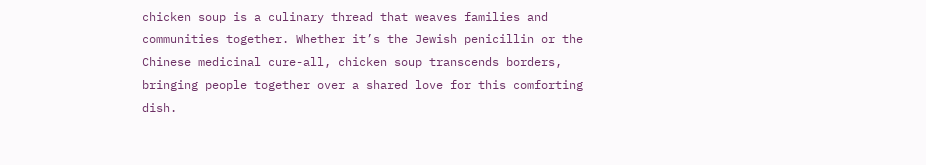chicken soup is a culinary thread that weaves families and communities together. Whether it’s the Jewish penicillin or the Chinese medicinal cure-all, chicken soup transcends borders, bringing people together over a shared love for this comforting dish.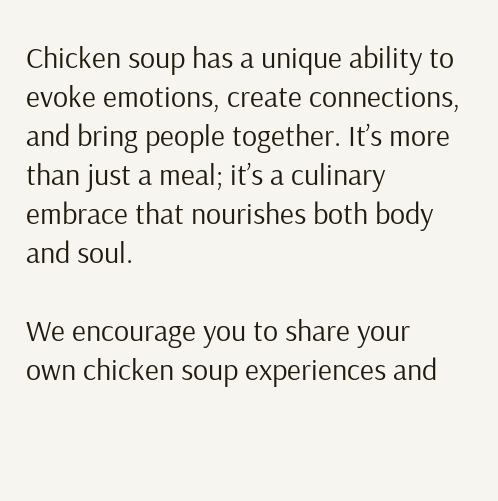Chicken soup has a unique ability to evoke emotions, create connections, and bring people together. It’s more than just a meal; it’s a culinary embrace that nourishes both body and soul.

We encourage you to share your own chicken soup experiences and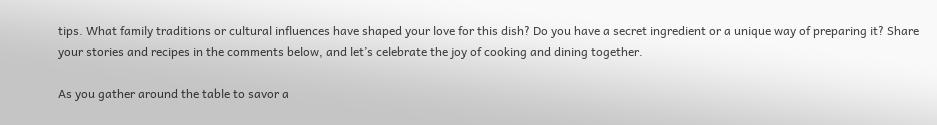tips. What family traditions or cultural influences have shaped your love for this dish? Do you have a secret ingredient or a unique way of preparing it? Share your stories and recipes in the comments below, and let’s celebrate the joy of cooking and dining together.

As you gather around the table to savor a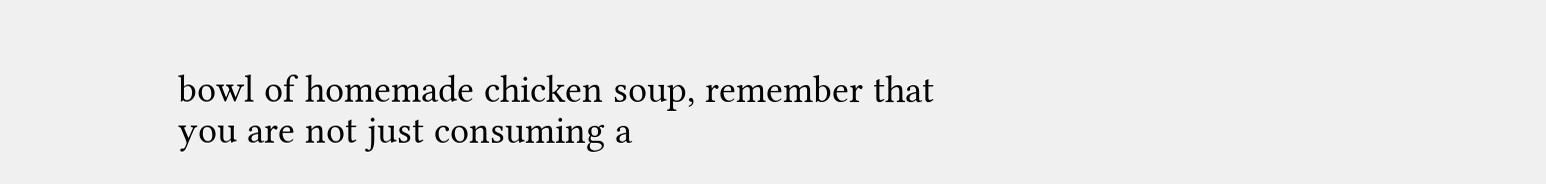bowl of homemade chicken soup, remember that you are not just consuming a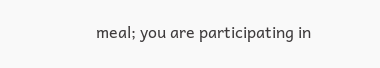meal; you are participating in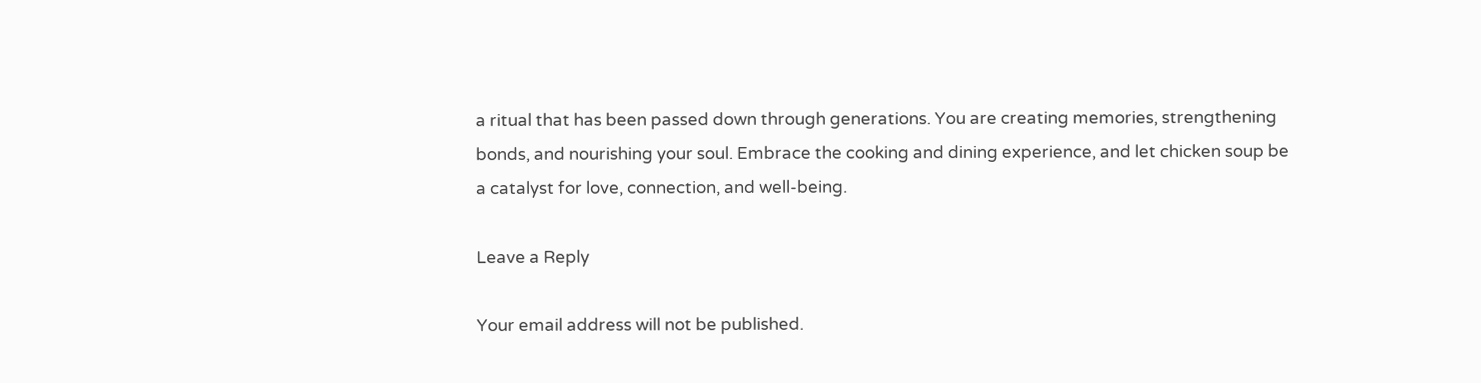a ritual that has been passed down through generations. You are creating memories, strengthening bonds, and nourishing your soul. Embrace the cooking and dining experience, and let chicken soup be a catalyst for love, connection, and well-being.

Leave a Reply

Your email address will not be published.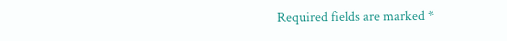Required fields are marked *